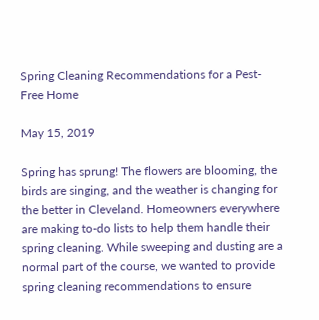Spring Cleaning Recommendations for a Pest-Free Home

May 15, 2019

Spring has sprung! The flowers are blooming, the birds are singing, and the weather is changing for the better in Cleveland. Homeowners everywhere are making to-do lists to help them handle their spring cleaning. While sweeping and dusting are a normal part of the course, we wanted to provide spring cleaning recommendations to ensure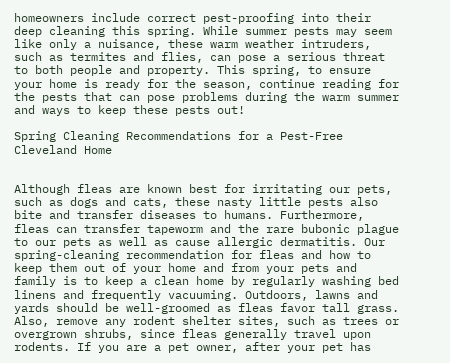homeowners include correct pest-proofing into their deep cleaning this spring. While summer pests may seem like only a nuisance, these warm weather intruders, such as termites and flies, can pose a serious threat to both people and property. This spring, to ensure your home is ready for the season, continue reading for the pests that can pose problems during the warm summer and ways to keep these pests out!

Spring Cleaning Recommendations for a Pest-Free Cleveland Home


Although fleas are known best for irritating our pets, such as dogs and cats, these nasty little pests also bite and transfer diseases to humans. Furthermore, fleas can transfer tapeworm and the rare bubonic plague to our pets as well as cause allergic dermatitis. Our spring-cleaning recommendation for fleas and how to keep them out of your home and from your pets and family is to keep a clean home by regularly washing bed linens and frequently vacuuming. Outdoors, lawns and yards should be well-groomed as fleas favor tall grass. Also, remove any rodent shelter sites, such as trees or overgrown shrubs, since fleas generally travel upon rodents. If you are a pet owner, after your pet has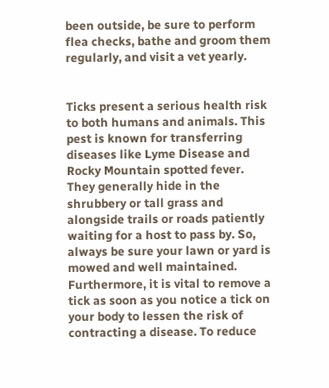been outside, be sure to perform flea checks, bathe and groom them regularly, and visit a vet yearly.


Ticks present a serious health risk to both humans and animals. This pest is known for transferring diseases like Lyme Disease and Rocky Mountain spotted fever. They generally hide in the shrubbery or tall grass and alongside trails or roads patiently waiting for a host to pass by. So, always be sure your lawn or yard is mowed and well maintained. Furthermore, it is vital to remove a tick as soon as you notice a tick on your body to lessen the risk of contracting a disease. To reduce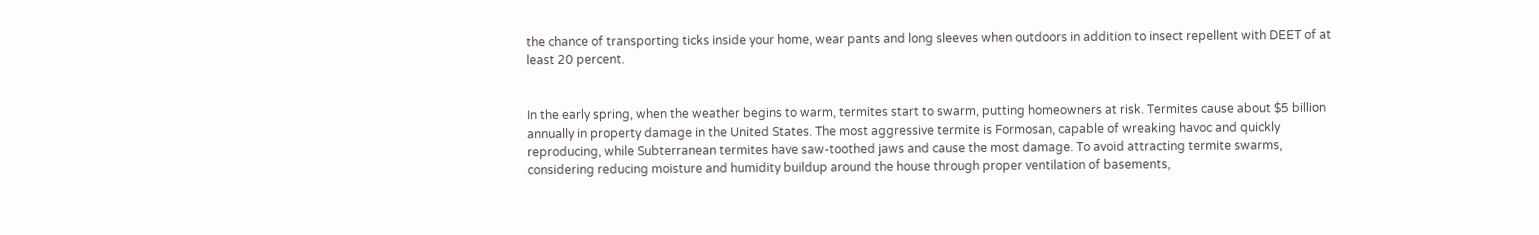the chance of transporting ticks inside your home, wear pants and long sleeves when outdoors in addition to insect repellent with DEET of at least 20 percent.


In the early spring, when the weather begins to warm, termites start to swarm, putting homeowners at risk. Termites cause about $5 billion annually in property damage in the United States. The most aggressive termite is Formosan, capable of wreaking havoc and quickly reproducing, while Subterranean termites have saw-toothed jaws and cause the most damage. To avoid attracting termite swarms, considering reducing moisture and humidity buildup around the house through proper ventilation of basements,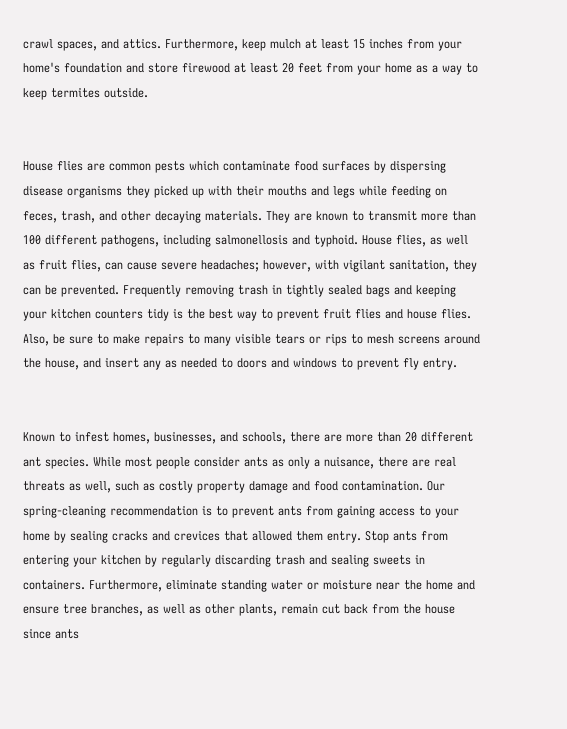crawl spaces, and attics. Furthermore, keep mulch at least 15 inches from your home's foundation and store firewood at least 20 feet from your home as a way to keep termites outside.


House flies are common pests which contaminate food surfaces by dispersing disease organisms they picked up with their mouths and legs while feeding on feces, trash, and other decaying materials. They are known to transmit more than 100 different pathogens, including salmonellosis and typhoid. House flies, as well as fruit flies, can cause severe headaches; however, with vigilant sanitation, they can be prevented. Frequently removing trash in tightly sealed bags and keeping your kitchen counters tidy is the best way to prevent fruit flies and house flies. Also, be sure to make repairs to many visible tears or rips to mesh screens around the house, and insert any as needed to doors and windows to prevent fly entry.


Known to infest homes, businesses, and schools, there are more than 20 different ant species. While most people consider ants as only a nuisance, there are real threats as well, such as costly property damage and food contamination. Our spring-cleaning recommendation is to prevent ants from gaining access to your home by sealing cracks and crevices that allowed them entry. Stop ants from entering your kitchen by regularly discarding trash and sealing sweets in containers. Furthermore, eliminate standing water or moisture near the home and ensure tree branches, as well as other plants, remain cut back from the house since ants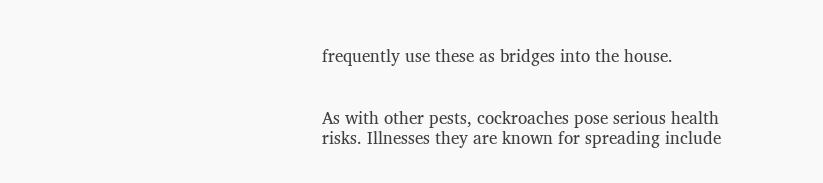frequently use these as bridges into the house.


As with other pests, cockroaches pose serious health risks. Illnesses they are known for spreading include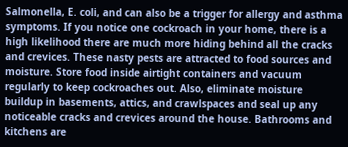Salmonella, E. coli, and can also be a trigger for allergy and asthma symptoms. If you notice one cockroach in your home, there is a high likelihood there are much more hiding behind all the cracks and crevices. These nasty pests are attracted to food sources and moisture. Store food inside airtight containers and vacuum regularly to keep cockroaches out. Also, eliminate moisture buildup in basements, attics, and crawlspaces and seal up any noticeable cracks and crevices around the house. Bathrooms and kitchens are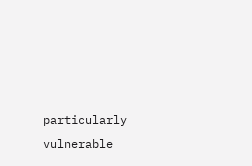particularly vulnerable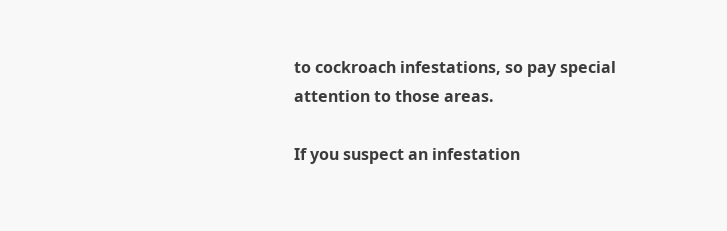to cockroach infestations, so pay special attention to those areas.

If you suspect an infestation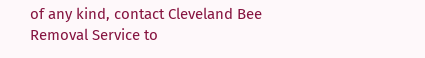of any kind, contact Cleveland Bee Removal Service to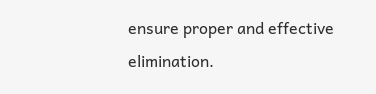ensure proper and effective elimination.